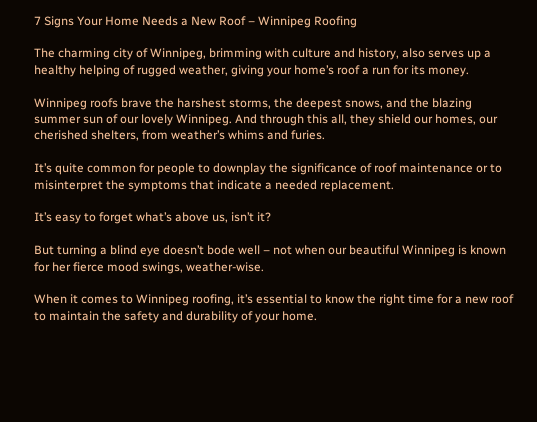7 Signs Your Home Needs a New Roof – Winnipeg Roofing

The charming city of Winnipeg, brimming with culture and history, also serves up a healthy helping of rugged weather, giving your home’s roof a run for its money.

Winnipeg roofs brave the harshest storms, the deepest snows, and the blazing summer sun of our lovely Winnipeg. And through this all, they shield our homes, our cherished shelters, from weather’s whims and furies.

It’s quite common for people to downplay the significance of roof maintenance or to misinterpret the symptoms that indicate a needed replacement.

It’s easy to forget what’s above us, isn’t it?

But turning a blind eye doesn’t bode well – not when our beautiful Winnipeg is known for her fierce mood swings, weather-wise.

When it comes to Winnipeg roofing, it’s essential to know the right time for a new roof to maintain the safety and durability of your home.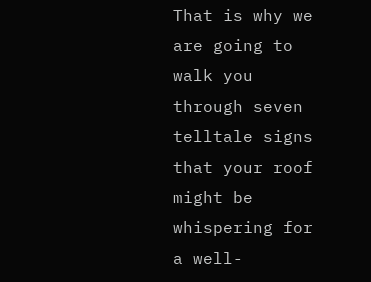That is why we are going to walk you through seven telltale signs that your roof might be whispering for a well-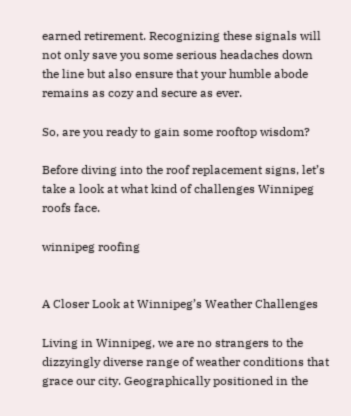earned retirement. Recognizing these signals will not only save you some serious headaches down the line but also ensure that your humble abode remains as cozy and secure as ever.

So, are you ready to gain some rooftop wisdom?

Before diving into the roof replacement signs, let’s take a look at what kind of challenges Winnipeg roofs face.

winnipeg roofing


A Closer Look at Winnipeg’s Weather Challenges

Living in Winnipeg, we are no strangers to the dizzyingly diverse range of weather conditions that grace our city. Geographically positioned in the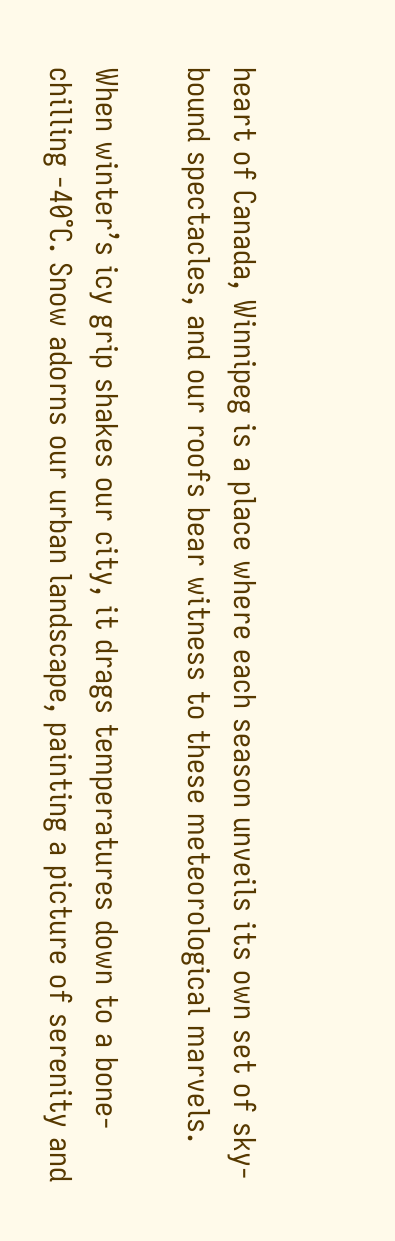heart of Canada, Winnipeg is a place where each season unveils its own set of sky-bound spectacles, and our roofs bear witness to these meteorological marvels.

When winter’s icy grip shakes our city, it drags temperatures down to a bone-chilling -40°C. Snow adorns our urban landscape, painting a picture of serenity and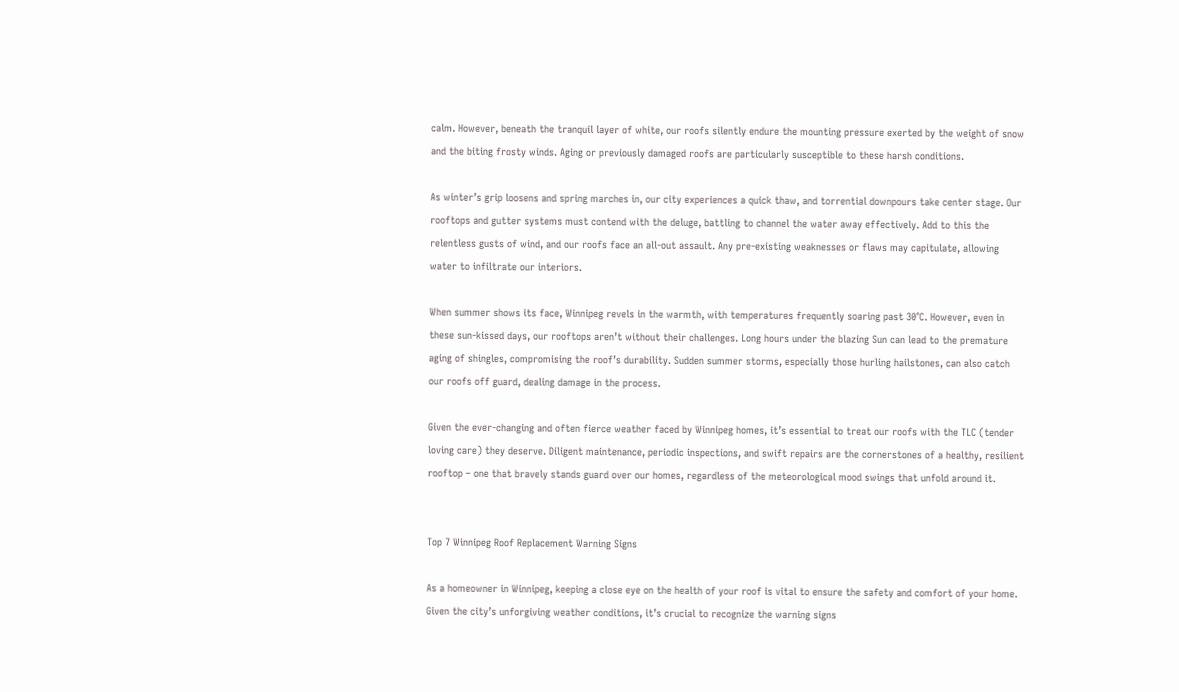calm. However, beneath the tranquil layer of white, our roofs silently endure the mounting pressure exerted by the weight of snow and the biting frosty winds. Aging or previously damaged roofs are particularly susceptible to these harsh conditions.

As winter’s grip loosens and spring marches in, our city experiences a quick thaw, and torrential downpours take center stage. Our rooftops and gutter systems must contend with the deluge, battling to channel the water away effectively. Add to this the relentless gusts of wind, and our roofs face an all-out assault. Any pre-existing weaknesses or flaws may capitulate, allowing water to infiltrate our interiors.

When summer shows its face, Winnipeg revels in the warmth, with temperatures frequently soaring past 30°C. However, even in these sun-kissed days, our rooftops aren’t without their challenges. Long hours under the blazing Sun can lead to the premature aging of shingles, compromising the roof’s durability. Sudden summer storms, especially those hurling hailstones, can also catch our roofs off guard, dealing damage in the process.

Given the ever-changing and often fierce weather faced by Winnipeg homes, it’s essential to treat our roofs with the TLC (tender loving care) they deserve. Diligent maintenance, periodic inspections, and swift repairs are the cornerstones of a healthy, resilient rooftop – one that bravely stands guard over our homes, regardless of the meteorological mood swings that unfold around it.


Top 7 Winnipeg Roof Replacement Warning Signs

As a homeowner in Winnipeg, keeping a close eye on the health of your roof is vital to ensure the safety and comfort of your home. Given the city’s unforgiving weather conditions, it’s crucial to recognize the warning signs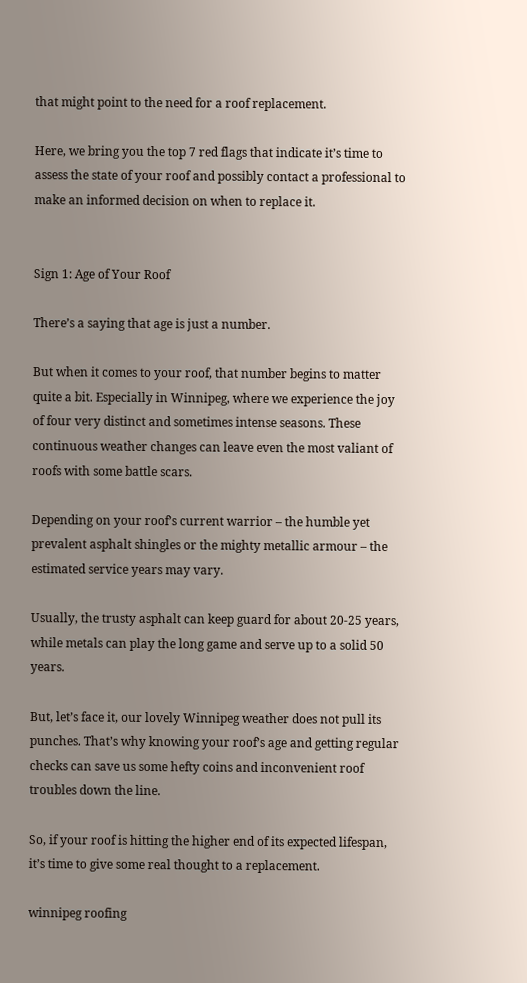that might point to the need for a roof replacement.

Here, we bring you the top 7 red flags that indicate it’s time to assess the state of your roof and possibly contact a professional to make an informed decision on when to replace it.


Sign 1: Age of Your Roof

There’s a saying that age is just a number.

But when it comes to your roof, that number begins to matter quite a bit. Especially in Winnipeg, where we experience the joy of four very distinct and sometimes intense seasons. These continuous weather changes can leave even the most valiant of roofs with some battle scars.

Depending on your roof’s current warrior – the humble yet prevalent asphalt shingles or the mighty metallic armour – the estimated service years may vary.

Usually, the trusty asphalt can keep guard for about 20-25 years, while metals can play the long game and serve up to a solid 50 years.

But, let’s face it, our lovely Winnipeg weather does not pull its punches. That’s why knowing your roof’s age and getting regular checks can save us some hefty coins and inconvenient roof troubles down the line.

So, if your roof is hitting the higher end of its expected lifespan, it’s time to give some real thought to a replacement.

winnipeg roofing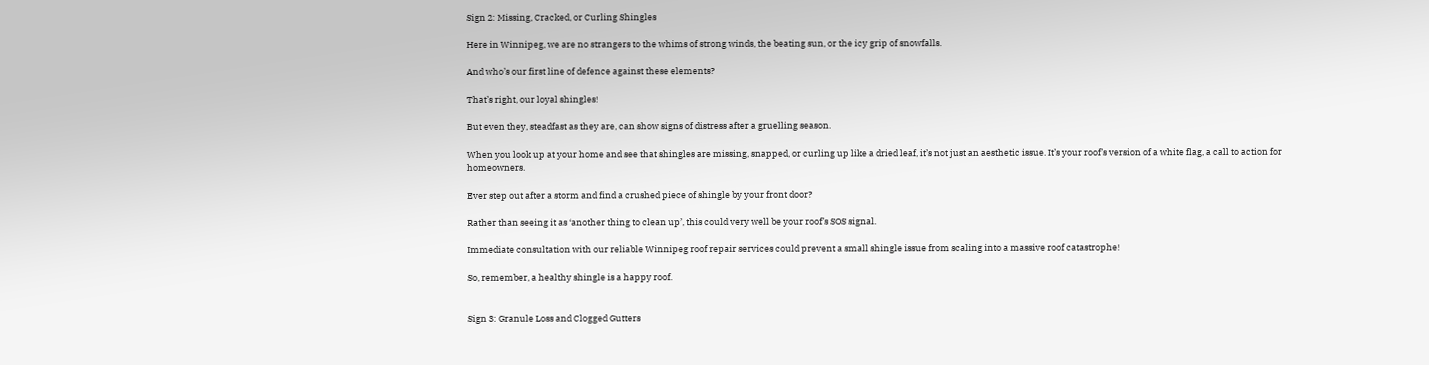Sign 2: Missing, Cracked, or Curling Shingles

Here in Winnipeg, we are no strangers to the whims of strong winds, the beating sun, or the icy grip of snowfalls.

And who’s our first line of defence against these elements?

That’s right, our loyal shingles!

But even they, steadfast as they are, can show signs of distress after a gruelling season.

When you look up at your home and see that shingles are missing, snapped, or curling up like a dried leaf, it’s not just an aesthetic issue. It’s your roof’s version of a white flag, a call to action for homeowners.

Ever step out after a storm and find a crushed piece of shingle by your front door?

Rather than seeing it as ‘another thing to clean up’, this could very well be your roof’s SOS signal.

Immediate consultation with our reliable Winnipeg roof repair services could prevent a small shingle issue from scaling into a massive roof catastrophe!

So, remember, a healthy shingle is a happy roof.


Sign 3: Granule Loss and Clogged Gutters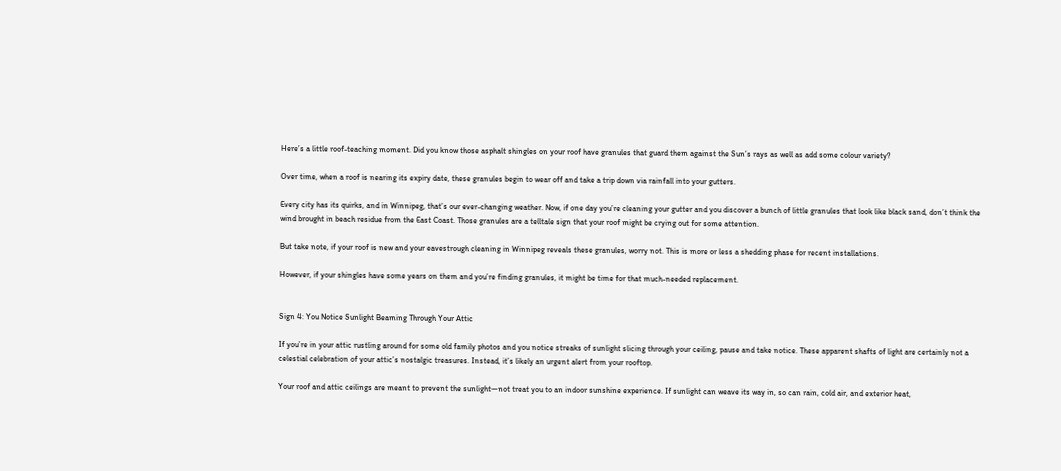Here’s a little roof-teaching moment. Did you know those asphalt shingles on your roof have granules that guard them against the Sun’s rays as well as add some colour variety?

Over time, when a roof is nearing its expiry date, these granules begin to wear off and take a trip down via rainfall into your gutters.

Every city has its quirks, and in Winnipeg, that’s our ever-changing weather. Now, if one day you’re cleaning your gutter and you discover a bunch of little granules that look like black sand, don’t think the wind brought in beach residue from the East Coast. Those granules are a telltale sign that your roof might be crying out for some attention.

But take note, if your roof is new and your eavestrough cleaning in Winnipeg reveals these granules, worry not. This is more or less a shedding phase for recent installations.

However, if your shingles have some years on them and you’re finding granules, it might be time for that much-needed replacement.


Sign 4: You Notice Sunlight Beaming Through Your Attic

If you’re in your attic rustling around for some old family photos and you notice streaks of sunlight slicing through your ceiling, pause and take notice. These apparent shafts of light are certainly not a celestial celebration of your attic’s nostalgic treasures. Instead, it’s likely an urgent alert from your rooftop.

Your roof and attic ceilings are meant to prevent the sunlight—not treat you to an indoor sunshine experience. If sunlight can weave its way in, so can rain, cold air, and exterior heat,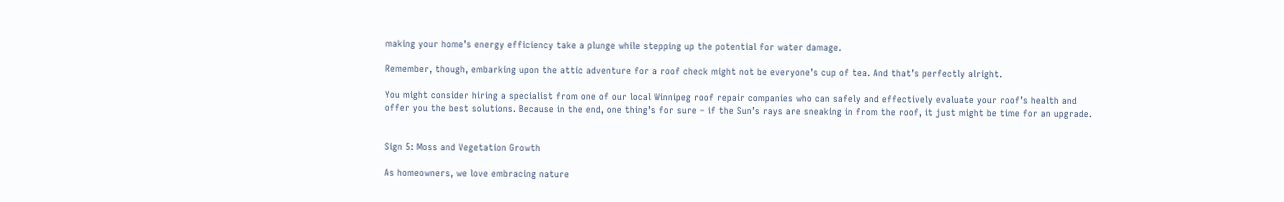making your home’s energy efficiency take a plunge while stepping up the potential for water damage.

Remember, though, embarking upon the attic adventure for a roof check might not be everyone’s cup of tea. And that’s perfectly alright.

You might consider hiring a specialist from one of our local Winnipeg roof repair companies who can safely and effectively evaluate your roof’s health and offer you the best solutions. Because in the end, one thing’s for sure – if the Sun’s rays are sneaking in from the roof, it just might be time for an upgrade.


Sign 5: Moss and Vegetation Growth

As homeowners, we love embracing nature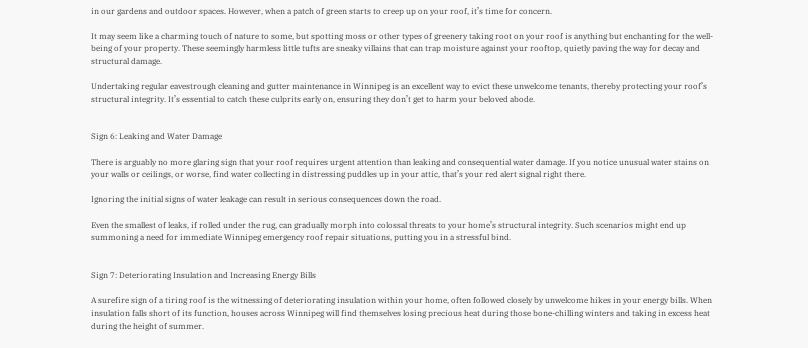in our gardens and outdoor spaces. However, when a patch of green starts to creep up on your roof, it’s time for concern.

It may seem like a charming touch of nature to some, but spotting moss or other types of greenery taking root on your roof is anything but enchanting for the well-being of your property. These seemingly harmless little tufts are sneaky villains that can trap moisture against your rooftop, quietly paving the way for decay and structural damage.

Undertaking regular eavestrough cleaning and gutter maintenance in Winnipeg is an excellent way to evict these unwelcome tenants, thereby protecting your roof’s structural integrity. It’s essential to catch these culprits early on, ensuring they don’t get to harm your beloved abode.


Sign 6: Leaking and Water Damage

There is arguably no more glaring sign that your roof requires urgent attention than leaking and consequential water damage. If you notice unusual water stains on your walls or ceilings, or worse, find water collecting in distressing puddles up in your attic, that’s your red alert signal right there.

Ignoring the initial signs of water leakage can result in serious consequences down the road.

Even the smallest of leaks, if rolled under the rug, can gradually morph into colossal threats to your home’s structural integrity. Such scenarios might end up summoning a need for immediate Winnipeg emergency roof repair situations, putting you in a stressful bind.


Sign 7: Deteriorating Insulation and Increasing Energy Bills

A surefire sign of a tiring roof is the witnessing of deteriorating insulation within your home, often followed closely by unwelcome hikes in your energy bills. When insulation falls short of its function, houses across Winnipeg will find themselves losing precious heat during those bone-chilling winters and taking in excess heat during the height of summer.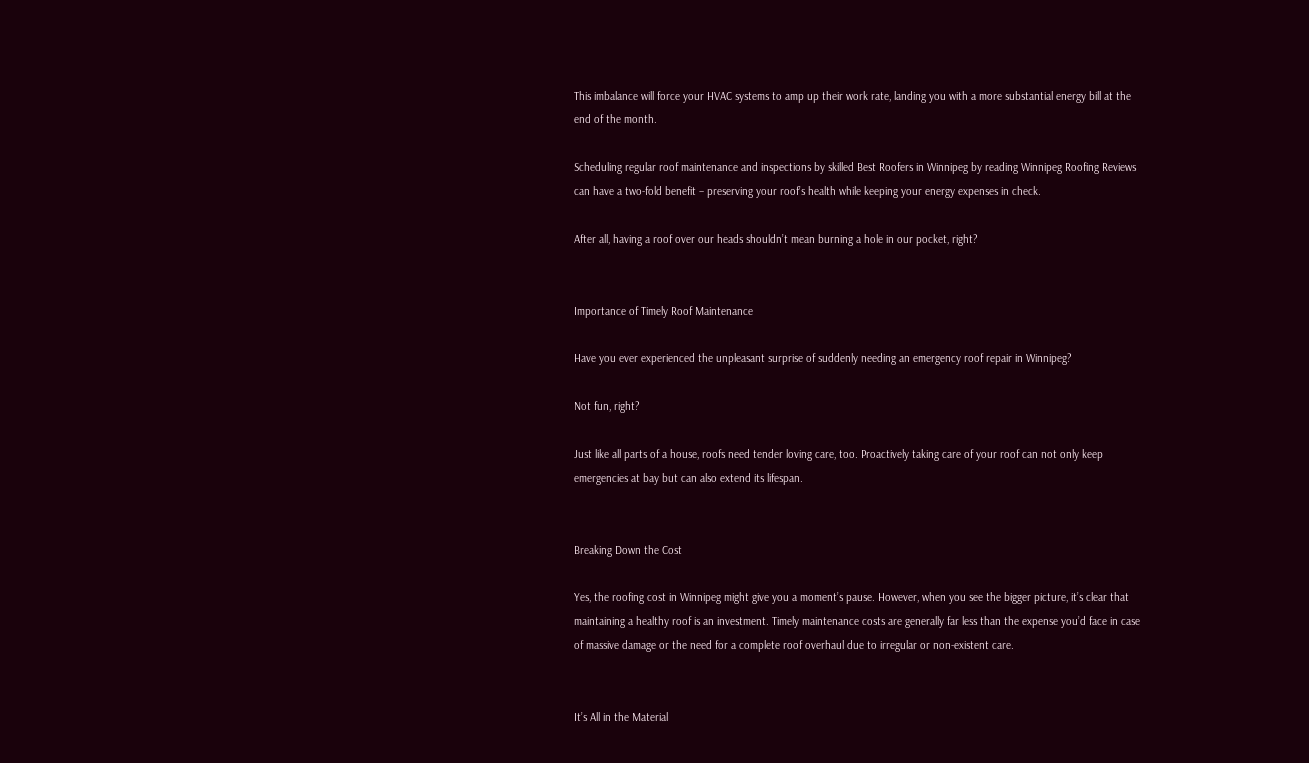This imbalance will force your HVAC systems to amp up their work rate, landing you with a more substantial energy bill at the end of the month.

Scheduling regular roof maintenance and inspections by skilled Best Roofers in Winnipeg by reading Winnipeg Roofing Reviews can have a two-fold benefit – preserving your roof’s health while keeping your energy expenses in check.

After all, having a roof over our heads shouldn’t mean burning a hole in our pocket, right?


Importance of Timely Roof Maintenance

Have you ever experienced the unpleasant surprise of suddenly needing an emergency roof repair in Winnipeg?

Not fun, right?

Just like all parts of a house, roofs need tender loving care, too. Proactively taking care of your roof can not only keep emergencies at bay but can also extend its lifespan.


Breaking Down the Cost

Yes, the roofing cost in Winnipeg might give you a moment’s pause. However, when you see the bigger picture, it’s clear that maintaining a healthy roof is an investment. Timely maintenance costs are generally far less than the expense you’d face in case of massive damage or the need for a complete roof overhaul due to irregular or non-existent care.


It’s All in the Material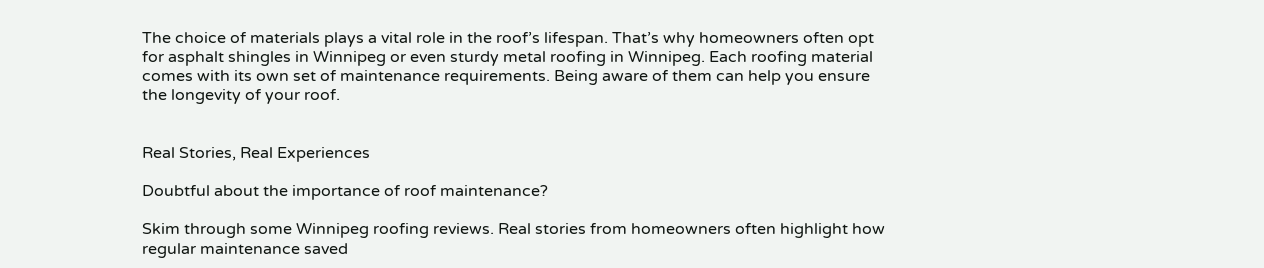The choice of materials plays a vital role in the roof’s lifespan. That’s why homeowners often opt for asphalt shingles in Winnipeg or even sturdy metal roofing in Winnipeg. Each roofing material comes with its own set of maintenance requirements. Being aware of them can help you ensure the longevity of your roof.


Real Stories, Real Experiences

Doubtful about the importance of roof maintenance?

Skim through some Winnipeg roofing reviews. Real stories from homeowners often highlight how regular maintenance saved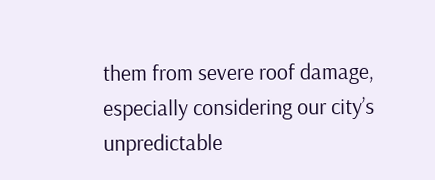them from severe roof damage, especially considering our city’s unpredictable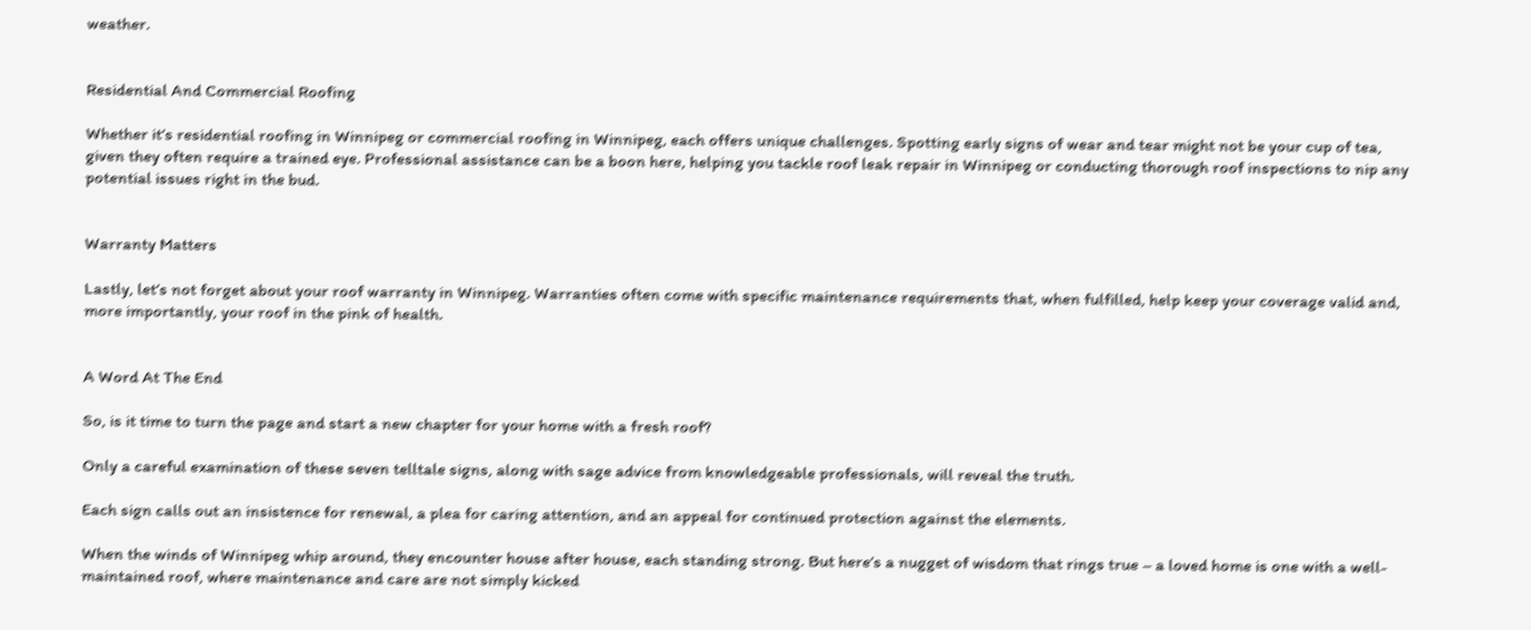weather.


Residential And Commercial Roofing

Whether it’s residential roofing in Winnipeg or commercial roofing in Winnipeg, each offers unique challenges. Spotting early signs of wear and tear might not be your cup of tea, given they often require a trained eye. Professional assistance can be a boon here, helping you tackle roof leak repair in Winnipeg or conducting thorough roof inspections to nip any potential issues right in the bud.


Warranty Matters

Lastly, let’s not forget about your roof warranty in Winnipeg. Warranties often come with specific maintenance requirements that, when fulfilled, help keep your coverage valid and, more importantly, your roof in the pink of health.


A Word At The End

So, is it time to turn the page and start a new chapter for your home with a fresh roof?

Only a careful examination of these seven telltale signs, along with sage advice from knowledgeable professionals, will reveal the truth.

Each sign calls out an insistence for renewal, a plea for caring attention, and an appeal for continued protection against the elements.

When the winds of Winnipeg whip around, they encounter house after house, each standing strong. But here’s a nugget of wisdom that rings true – a loved home is one with a well-maintained roof, where maintenance and care are not simply kicked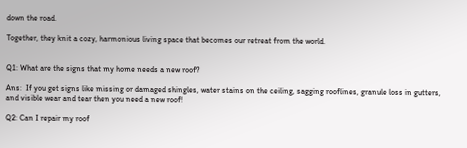down the road.

Together, they knit a cozy, harmonious living space that becomes our retreat from the world.


Q1: What are the signs that my home needs a new roof?

Ans:  If you get signs like missing or damaged shingles, water stains on the ceiling, sagging rooflines, granule loss in gutters, and visible wear and tear then you need a new roof!

Q2: Can I repair my roof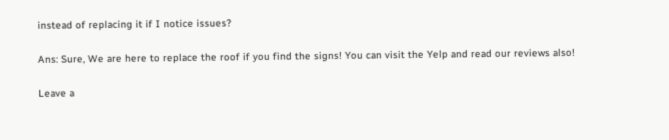instead of replacing it if I notice issues?

Ans: Sure, We are here to replace the roof if you find the signs! You can visit the Yelp and read our reviews also!

Leave a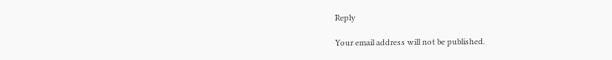Reply

Your email address will not be published.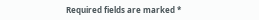Required fields are marked *